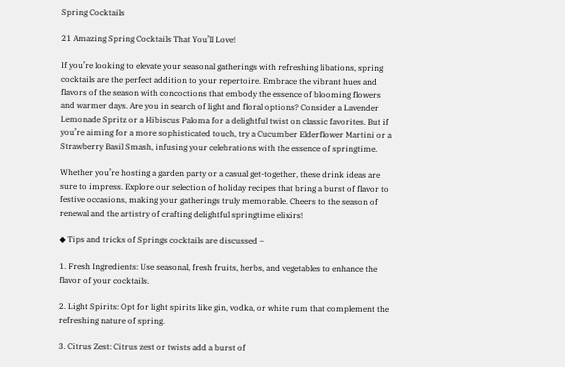Spring Cocktails

21 Amazing Spring Cocktails That You’ll Love!

If you’re looking to elevate your seasonal gatherings with refreshing libations, spring cocktails are the perfect addition to your repertoire. Embrace the vibrant hues and flavors of the season with concoctions that embody the essence of blooming flowers and warmer days. Are you in search of light and floral options? Consider a Lavender Lemonade Spritz or a Hibiscus Paloma for a delightful twist on classic favorites. But if you’re aiming for a more sophisticated touch, try a Cucumber Elderflower Martini or a Strawberry Basil Smash, infusing your celebrations with the essence of springtime.

Whether you’re hosting a garden party or a casual get-together, these drink ideas are sure to impress. Explore our selection of holiday recipes that bring a burst of flavor to festive occasions, making your gatherings truly memorable. Cheers to the season of renewal and the artistry of crafting delightful springtime elixirs!

◆ Tips and tricks of Springs cocktails are discussed –

1. Fresh Ingredients: Use seasonal, fresh fruits, herbs, and vegetables to enhance the flavor of your cocktails.

2. Light Spirits: Opt for light spirits like gin, vodka, or white rum that complement the refreshing nature of spring.

3. Citrus Zest: Citrus zest or twists add a burst of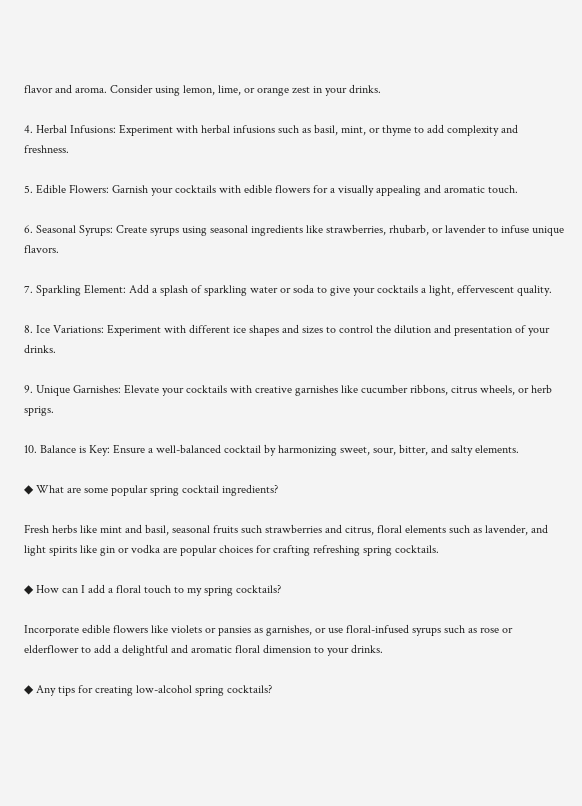flavor and aroma. Consider using lemon, lime, or orange zest in your drinks.

4. Herbal Infusions: Experiment with herbal infusions such as basil, mint, or thyme to add complexity and freshness.

5. Edible Flowers: Garnish your cocktails with edible flowers for a visually appealing and aromatic touch.

6. Seasonal Syrups: Create syrups using seasonal ingredients like strawberries, rhubarb, or lavender to infuse unique flavors.

7. Sparkling Element: Add a splash of sparkling water or soda to give your cocktails a light, effervescent quality.

8. Ice Variations: Experiment with different ice shapes and sizes to control the dilution and presentation of your drinks.

9. Unique Garnishes: Elevate your cocktails with creative garnishes like cucumber ribbons, citrus wheels, or herb sprigs.

10. Balance is Key: Ensure a well-balanced cocktail by harmonizing sweet, sour, bitter, and salty elements.

◆ What are some popular spring cocktail ingredients?

Fresh herbs like mint and basil, seasonal fruits such strawberries and citrus, floral elements such as lavender, and light spirits like gin or vodka are popular choices for crafting refreshing spring cocktails.

◆ How can I add a floral touch to my spring cocktails?

Incorporate edible flowers like violets or pansies as garnishes, or use floral-infused syrups such as rose or elderflower to add a delightful and aromatic floral dimension to your drinks.

◆ Any tips for creating low-alcohol spring cocktails?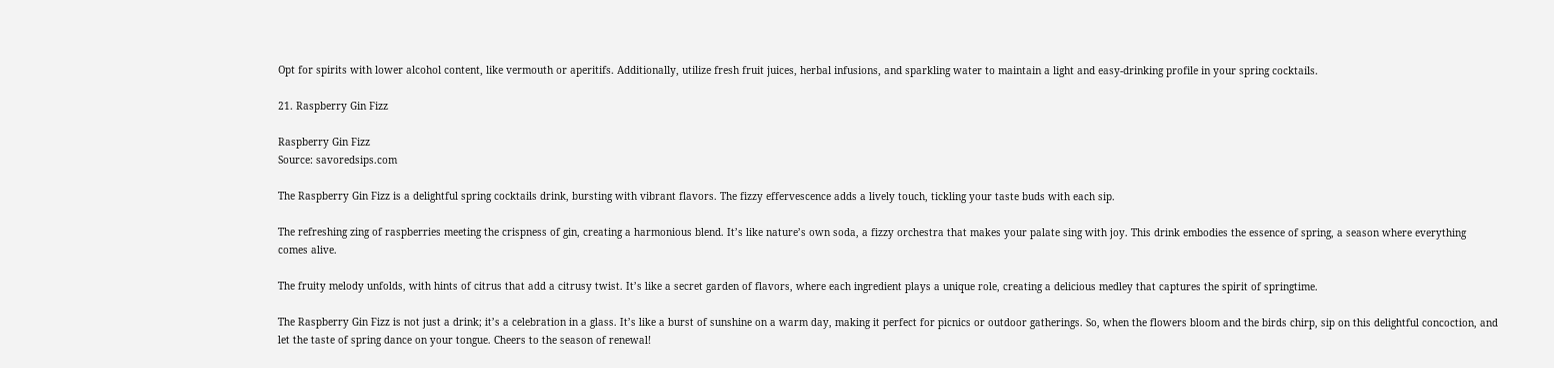Opt for spirits with lower alcohol content, like vermouth or aperitifs. Additionally, utilize fresh fruit juices, herbal infusions, and sparkling water to maintain a light and easy-drinking profile in your spring cocktails.

21. Raspberry Gin Fizz

Raspberry Gin Fizz
Source: savoredsips.com

The Raspberry Gin Fizz is a delightful spring cocktails drink, bursting with vibrant flavors. The fizzy effervescence adds a lively touch, tickling your taste buds with each sip.

The refreshing zing of raspberries meeting the crispness of gin, creating a harmonious blend. It’s like nature’s own soda, a fizzy orchestra that makes your palate sing with joy. This drink embodies the essence of spring, a season where everything comes alive.

The fruity melody unfolds, with hints of citrus that add a citrusy twist. It’s like a secret garden of flavors, where each ingredient plays a unique role, creating a delicious medley that captures the spirit of springtime.

The Raspberry Gin Fizz is not just a drink; it’s a celebration in a glass. It’s like a burst of sunshine on a warm day, making it perfect for picnics or outdoor gatherings. So, when the flowers bloom and the birds chirp, sip on this delightful concoction, and let the taste of spring dance on your tongue. Cheers to the season of renewal!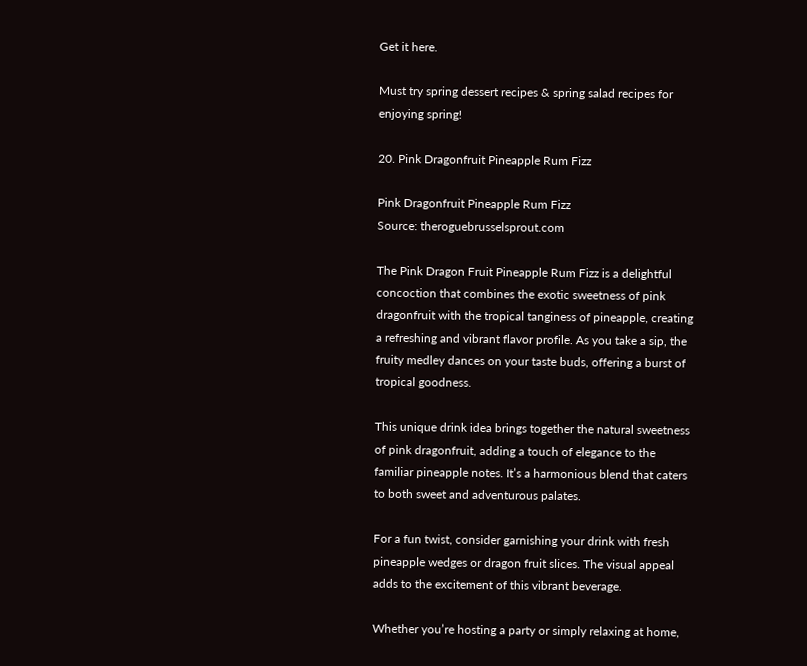Get it here.

Must try spring dessert recipes & spring salad recipes for enjoying spring!

20. Pink Dragonfruit Pineapple Rum Fizz

Pink Dragonfruit Pineapple Rum Fizz
Source: theroguebrusselsprout.com

The Pink Dragon Fruit Pineapple Rum Fizz is a delightful concoction that combines the exotic sweetness of pink dragonfruit with the tropical tanginess of pineapple, creating a refreshing and vibrant flavor profile. As you take a sip, the fruity medley dances on your taste buds, offering a burst of tropical goodness.

This unique drink idea brings together the natural sweetness of pink dragonfruit, adding a touch of elegance to the familiar pineapple notes. It’s a harmonious blend that caters to both sweet and adventurous palates.

For a fun twist, consider garnishing your drink with fresh pineapple wedges or dragon fruit slices. The visual appeal adds to the excitement of this vibrant beverage.

Whether you’re hosting a party or simply relaxing at home,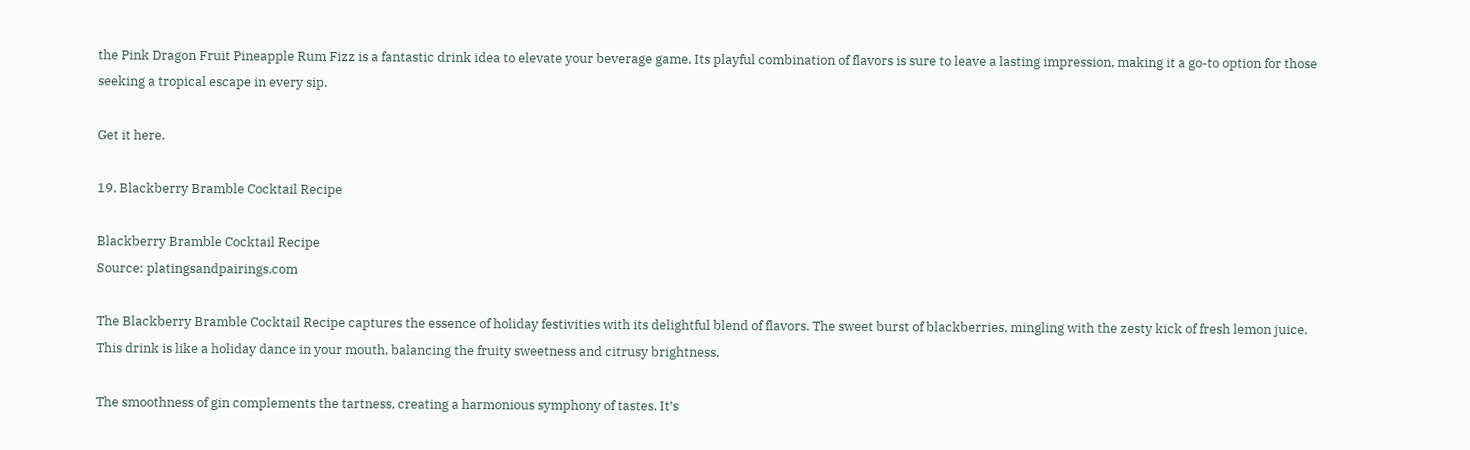the Pink Dragon Fruit Pineapple Rum Fizz is a fantastic drink idea to elevate your beverage game. Its playful combination of flavors is sure to leave a lasting impression, making it a go-to option for those seeking a tropical escape in every sip.

Get it here.

19. Blackberry Bramble Cocktail Recipe

Blackberry Bramble Cocktail Recipe
Source: platingsandpairings.com

The Blackberry Bramble Cocktail Recipe captures the essence of holiday festivities with its delightful blend of flavors. The sweet burst of blackberries, mingling with the zesty kick of fresh lemon juice. This drink is like a holiday dance in your mouth, balancing the fruity sweetness and citrusy brightness.

The smoothness of gin complements the tartness, creating a harmonious symphony of tastes. It’s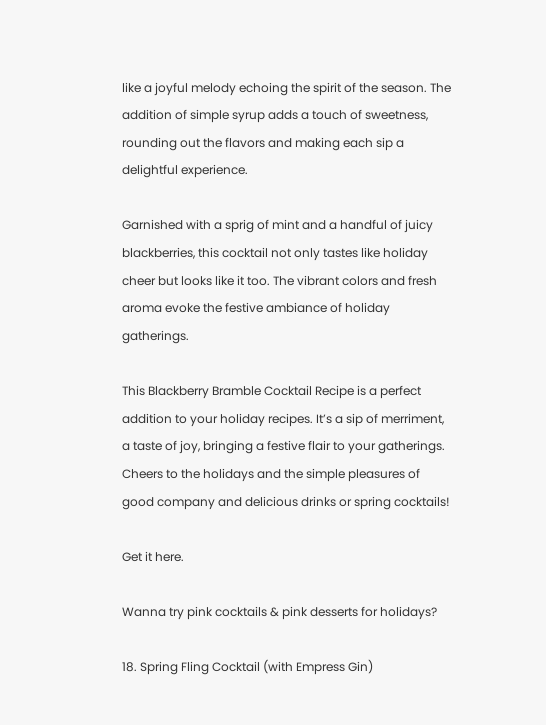like a joyful melody echoing the spirit of the season. The addition of simple syrup adds a touch of sweetness, rounding out the flavors and making each sip a delightful experience.

Garnished with a sprig of mint and a handful of juicy blackberries, this cocktail not only tastes like holiday cheer but looks like it too. The vibrant colors and fresh aroma evoke the festive ambiance of holiday gatherings.

This Blackberry Bramble Cocktail Recipe is a perfect addition to your holiday recipes. It’s a sip of merriment, a taste of joy, bringing a festive flair to your gatherings. Cheers to the holidays and the simple pleasures of good company and delicious drinks or spring cocktails!

Get it here.

Wanna try pink cocktails & pink desserts for holidays?

18. Spring Fling Cocktail (with Empress Gin)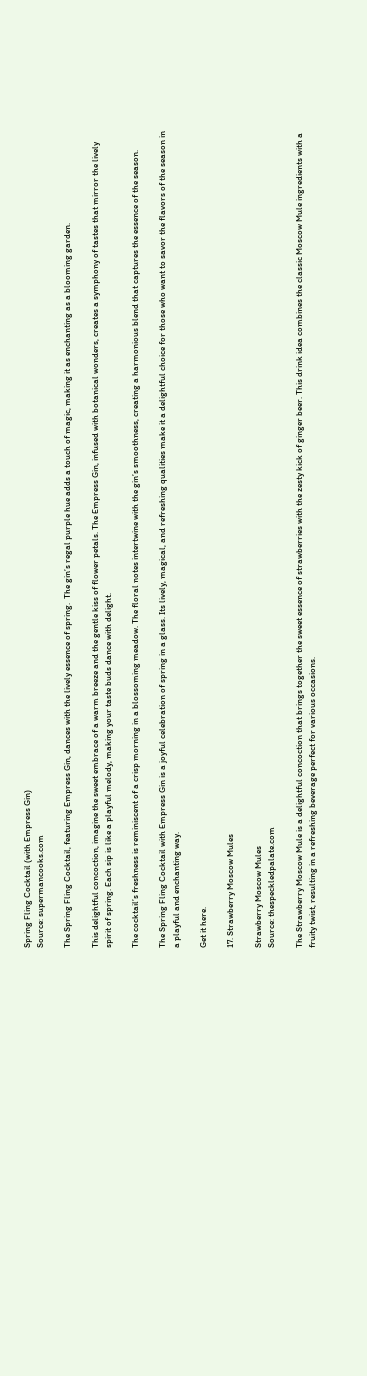Spring Fling Cocktail (with Empress Gin)
Source: supermancooks.com

The Spring Fling Cocktail, featuring Empress Gin, dances with the lively essence of spring.  The gin’s regal purple hue adds a touch of magic, making it as enchanting as a blooming garden.

This delightful concoction, imagine the sweet embrace of a warm breeze and the gentle kiss of flower petals. The Empress Gin, infused with botanical wonders, creates a symphony of tastes that mirror the lively spirit of spring. Each sip is like a playful melody, making your taste buds dance with delight.

The cocktail’s freshness is reminiscent of a crisp morning in a blossoming meadow. The floral notes intertwine with the gin’s smoothness, creating a harmonious blend that captures the essence of the season.

The Spring Fling Cocktail with Empress Gin is a joyful celebration of spring in a glass. Its lively, magical, and refreshing qualities make it a delightful choice for those who want to savor the flavors of the season in a playful and enchanting way.

Get it here.

17. Strawberry Moscow Mules

Strawberry Moscow Mules
Source: thespeckledpalate.com

The Strawberry Moscow Mule is a delightful concoction that brings together the sweet essence of strawberries with the zesty kick of ginger beer. This drink idea combines the classic Moscow Mule ingredients with a fruity twist, resulting in a refreshing beverage perfect for various occasions.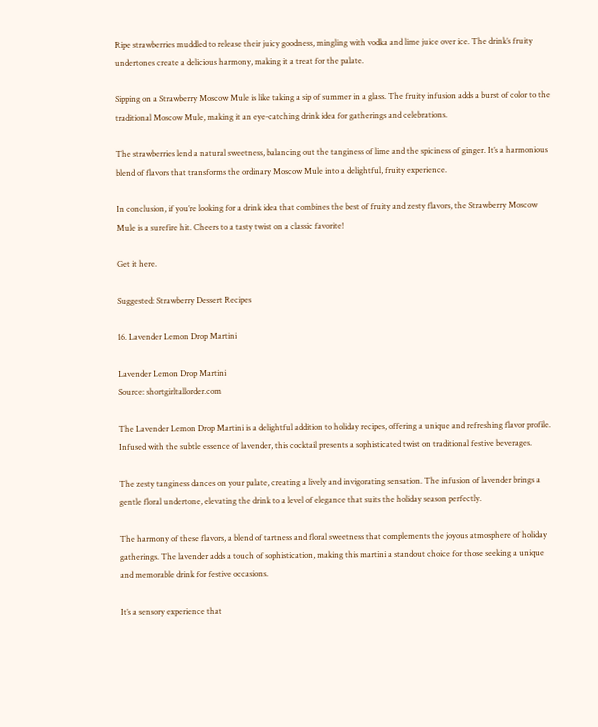Ripe strawberries muddled to release their juicy goodness, mingling with vodka and lime juice over ice. The drink’s fruity undertones create a delicious harmony, making it a treat for the palate.

Sipping on a Strawberry Moscow Mule is like taking a sip of summer in a glass. The fruity infusion adds a burst of color to the traditional Moscow Mule, making it an eye-catching drink idea for gatherings and celebrations.

The strawberries lend a natural sweetness, balancing out the tanginess of lime and the spiciness of ginger. It’s a harmonious blend of flavors that transforms the ordinary Moscow Mule into a delightful, fruity experience.

In conclusion, if you’re looking for a drink idea that combines the best of fruity and zesty flavors, the Strawberry Moscow Mule is a surefire hit. Cheers to a tasty twist on a classic favorite!

Get it here.

Suggested: Strawberry Dessert Recipes

16. Lavender Lemon Drop Martini

Lavender Lemon Drop Martini
Source: shortgirltallorder.com

The Lavender Lemon Drop Martini is a delightful addition to holiday recipes, offering a unique and refreshing flavor profile. Infused with the subtle essence of lavender, this cocktail presents a sophisticated twist on traditional festive beverages.

The zesty tanginess dances on your palate, creating a lively and invigorating sensation. The infusion of lavender brings a gentle floral undertone, elevating the drink to a level of elegance that suits the holiday season perfectly.

The harmony of these flavors, a blend of tartness and floral sweetness that complements the joyous atmosphere of holiday gatherings. The lavender adds a touch of sophistication, making this martini a standout choice for those seeking a unique and memorable drink for festive occasions.

It’s a sensory experience that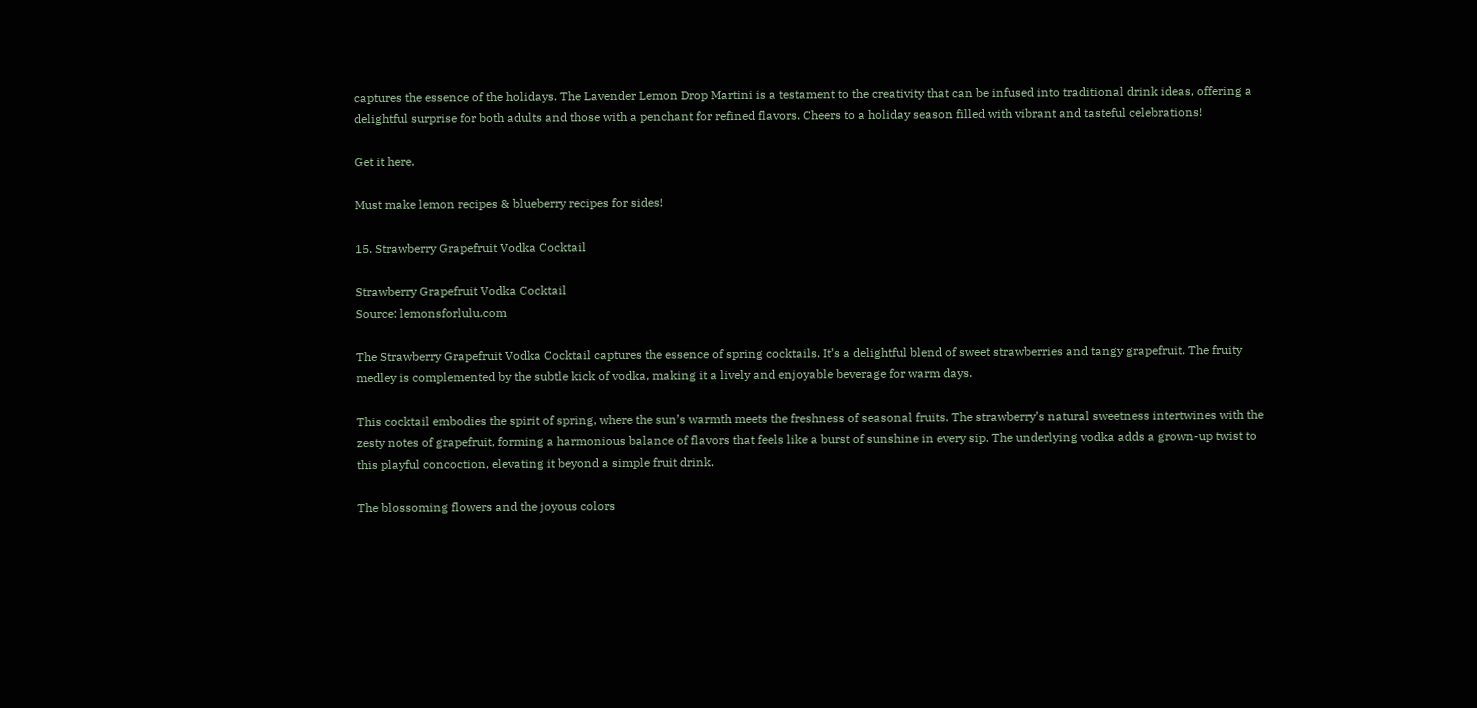captures the essence of the holidays. The Lavender Lemon Drop Martini is a testament to the creativity that can be infused into traditional drink ideas, offering a delightful surprise for both adults and those with a penchant for refined flavors. Cheers to a holiday season filled with vibrant and tasteful celebrations!

Get it here.

Must make lemon recipes & blueberry recipes for sides!

15. Strawberry Grapefruit Vodka Cocktail

Strawberry Grapefruit Vodka Cocktail
Source: lemonsforlulu.com

The Strawberry Grapefruit Vodka Cocktail captures the essence of spring cocktails. It’s a delightful blend of sweet strawberries and tangy grapefruit. The fruity medley is complemented by the subtle kick of vodka, making it a lively and enjoyable beverage for warm days.

This cocktail embodies the spirit of spring, where the sun’s warmth meets the freshness of seasonal fruits. The strawberry’s natural sweetness intertwines with the zesty notes of grapefruit, forming a harmonious balance of flavors that feels like a burst of sunshine in every sip. The underlying vodka adds a grown-up twist to this playful concoction, elevating it beyond a simple fruit drink.

The blossoming flowers and the joyous colors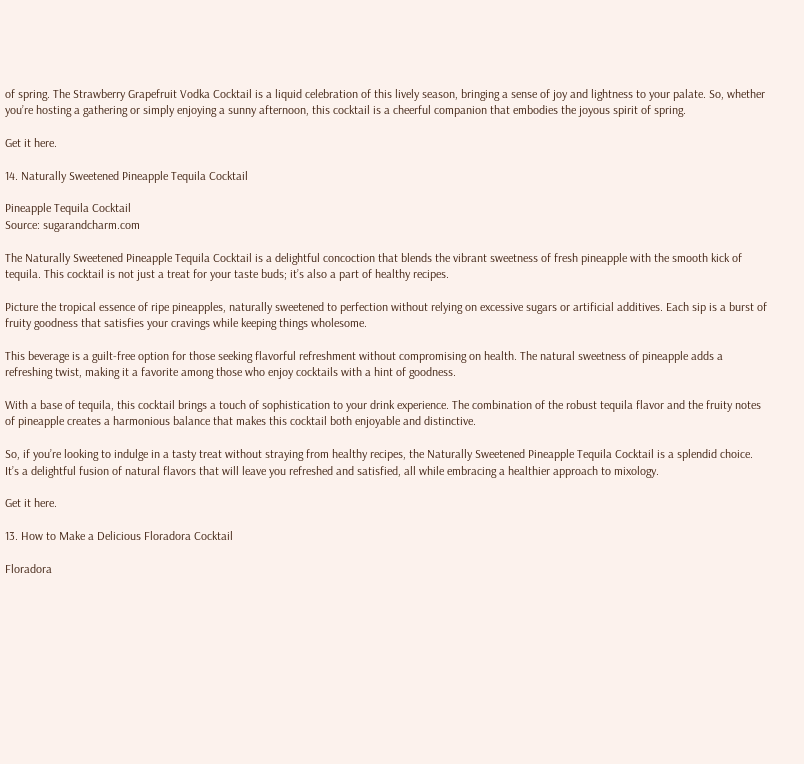of spring. The Strawberry Grapefruit Vodka Cocktail is a liquid celebration of this lively season, bringing a sense of joy and lightness to your palate. So, whether you’re hosting a gathering or simply enjoying a sunny afternoon, this cocktail is a cheerful companion that embodies the joyous spirit of spring.

Get it here.

14. Naturally Sweetened Pineapple Tequila Cocktail

Pineapple Tequila Cocktail
Source: sugarandcharm.com

The Naturally Sweetened Pineapple Tequila Cocktail is a delightful concoction that blends the vibrant sweetness of fresh pineapple with the smooth kick of tequila. This cocktail is not just a treat for your taste buds; it’s also a part of healthy recipes.

Picture the tropical essence of ripe pineapples, naturally sweetened to perfection without relying on excessive sugars or artificial additives. Each sip is a burst of fruity goodness that satisfies your cravings while keeping things wholesome.

This beverage is a guilt-free option for those seeking flavorful refreshment without compromising on health. The natural sweetness of pineapple adds a refreshing twist, making it a favorite among those who enjoy cocktails with a hint of goodness.

With a base of tequila, this cocktail brings a touch of sophistication to your drink experience. The combination of the robust tequila flavor and the fruity notes of pineapple creates a harmonious balance that makes this cocktail both enjoyable and distinctive.

So, if you’re looking to indulge in a tasty treat without straying from healthy recipes, the Naturally Sweetened Pineapple Tequila Cocktail is a splendid choice. It’s a delightful fusion of natural flavors that will leave you refreshed and satisfied, all while embracing a healthier approach to mixology.

Get it here.

13. How to Make a Delicious Floradora Cocktail

Floradora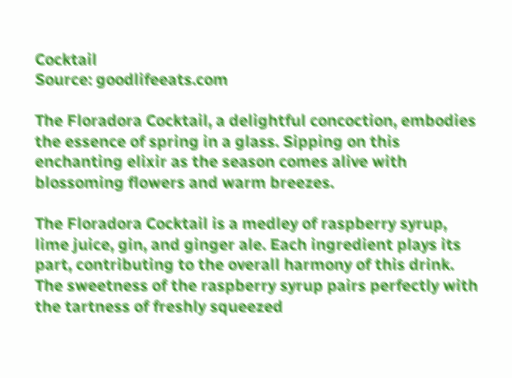Cocktail
Source: goodlifeeats.com

The Floradora Cocktail, a delightful concoction, embodies the essence of spring in a glass. Sipping on this enchanting elixir as the season comes alive with blossoming flowers and warm breezes.

The Floradora Cocktail is a medley of raspberry syrup, lime juice, gin, and ginger ale. Each ingredient plays its part, contributing to the overall harmony of this drink. The sweetness of the raspberry syrup pairs perfectly with the tartness of freshly squeezed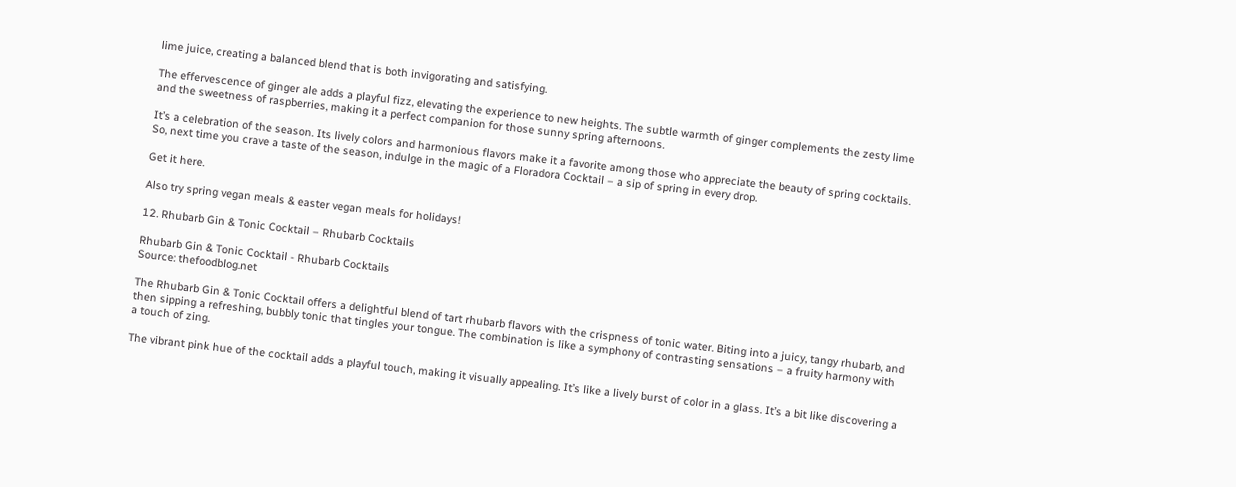lime juice, creating a balanced blend that is both invigorating and satisfying.

The effervescence of ginger ale adds a playful fizz, elevating the experience to new heights. The subtle warmth of ginger complements the zesty lime and the sweetness of raspberries, making it a perfect companion for those sunny spring afternoons.

It’s a celebration of the season. Its lively colors and harmonious flavors make it a favorite among those who appreciate the beauty of spring cocktails. So, next time you crave a taste of the season, indulge in the magic of a Floradora Cocktail – a sip of spring in every drop.

Get it here.

Also try spring vegan meals & easter vegan meals for holidays!

12. Rhubarb Gin & Tonic Cocktail – Rhubarb Cocktails

Rhubarb Gin & Tonic Cocktail - Rhubarb Cocktails
Source: thefoodblog.net

The Rhubarb Gin & Tonic Cocktail offers a delightful blend of tart rhubarb flavors with the crispness of tonic water. Biting into a juicy, tangy rhubarb, and then sipping a refreshing, bubbly tonic that tingles your tongue. The combination is like a symphony of contrasting sensations – a fruity harmony with a touch of zing.

The vibrant pink hue of the cocktail adds a playful touch, making it visually appealing. It’s like a lively burst of color in a glass. It’s a bit like discovering a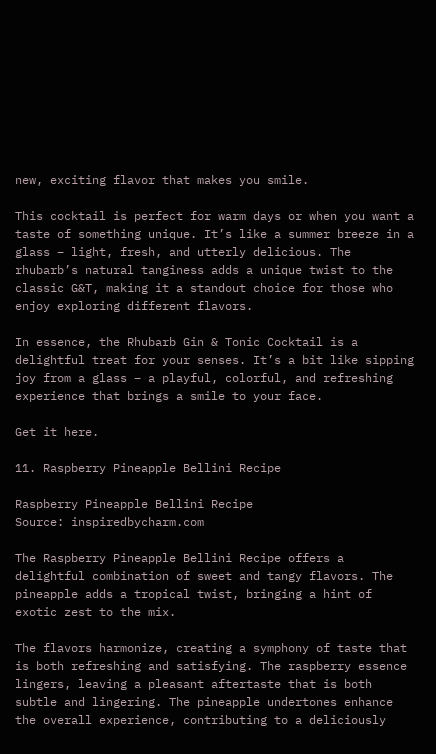new, exciting flavor that makes you smile.

This cocktail is perfect for warm days or when you want a taste of something unique. It’s like a summer breeze in a glass – light, fresh, and utterly delicious. The rhubarb’s natural tanginess adds a unique twist to the classic G&T, making it a standout choice for those who enjoy exploring different flavors.

In essence, the Rhubarb Gin & Tonic Cocktail is a delightful treat for your senses. It’s a bit like sipping joy from a glass – a playful, colorful, and refreshing experience that brings a smile to your face.

Get it here.

11. Raspberry Pineapple Bellini Recipe

Raspberry Pineapple Bellini Recipe
Source: inspiredbycharm.com

The Raspberry Pineapple Bellini Recipe offers a delightful combination of sweet and tangy flavors. The pineapple adds a tropical twist, bringing a hint of exotic zest to the mix.

The flavors harmonize, creating a symphony of taste that is both refreshing and satisfying. The raspberry essence lingers, leaving a pleasant aftertaste that is both subtle and lingering. The pineapple undertones enhance the overall experience, contributing to a deliciously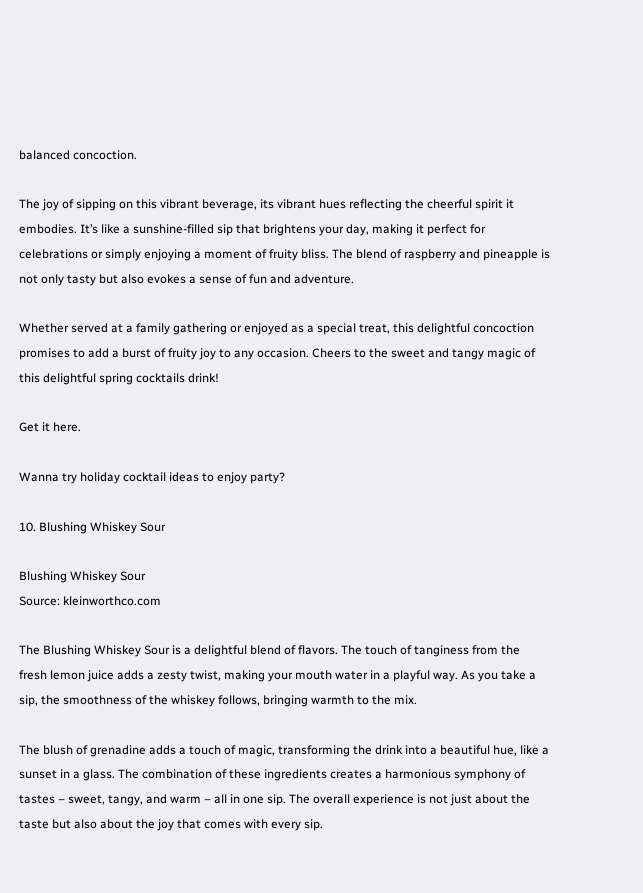balanced concoction.

The joy of sipping on this vibrant beverage, its vibrant hues reflecting the cheerful spirit it embodies. It’s like a sunshine-filled sip that brightens your day, making it perfect for celebrations or simply enjoying a moment of fruity bliss. The blend of raspberry and pineapple is not only tasty but also evokes a sense of fun and adventure.

Whether served at a family gathering or enjoyed as a special treat, this delightful concoction promises to add a burst of fruity joy to any occasion. Cheers to the sweet and tangy magic of this delightful spring cocktails drink!

Get it here.

Wanna try holiday cocktail ideas to enjoy party?

10. Blushing Whiskey Sour

Blushing Whiskey Sour
Source: kleinworthco.com

The Blushing Whiskey Sour is a delightful blend of flavors. The touch of tanginess from the fresh lemon juice adds a zesty twist, making your mouth water in a playful way. As you take a sip, the smoothness of the whiskey follows, bringing warmth to the mix.

The blush of grenadine adds a touch of magic, transforming the drink into a beautiful hue, like a sunset in a glass. The combination of these ingredients creates a harmonious symphony of tastes – sweet, tangy, and warm – all in one sip. The overall experience is not just about the taste but also about the joy that comes with every sip.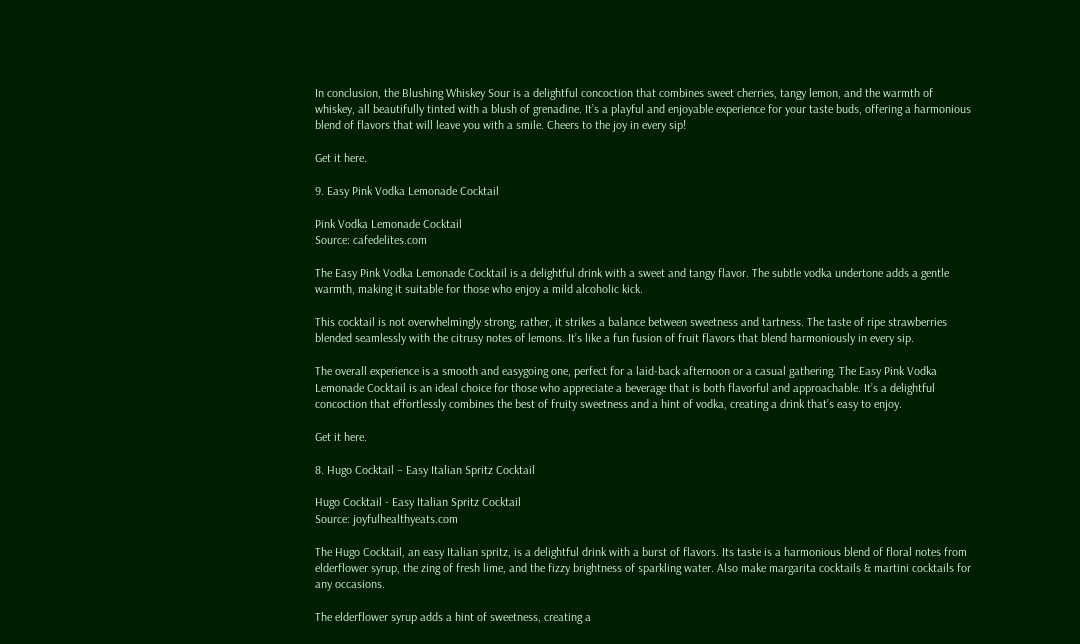In conclusion, the Blushing Whiskey Sour is a delightful concoction that combines sweet cherries, tangy lemon, and the warmth of whiskey, all beautifully tinted with a blush of grenadine. It’s a playful and enjoyable experience for your taste buds, offering a harmonious blend of flavors that will leave you with a smile. Cheers to the joy in every sip!

Get it here.

9. Easy Pink Vodka Lemonade Cocktail

Pink Vodka Lemonade Cocktail
Source: cafedelites.com

The Easy Pink Vodka Lemonade Cocktail is a delightful drink with a sweet and tangy flavor. The subtle vodka undertone adds a gentle warmth, making it suitable for those who enjoy a mild alcoholic kick.

This cocktail is not overwhelmingly strong; rather, it strikes a balance between sweetness and tartness. The taste of ripe strawberries blended seamlessly with the citrusy notes of lemons. It’s like a fun fusion of fruit flavors that blend harmoniously in every sip.

The overall experience is a smooth and easygoing one, perfect for a laid-back afternoon or a casual gathering. The Easy Pink Vodka Lemonade Cocktail is an ideal choice for those who appreciate a beverage that is both flavorful and approachable. It’s a delightful concoction that effortlessly combines the best of fruity sweetness and a hint of vodka, creating a drink that’s easy to enjoy.

Get it here.

8. Hugo Cocktail – Easy Italian Spritz Cocktail

Hugo Cocktail - Easy Italian Spritz Cocktail
Source: joyfulhealthyeats.com

The Hugo Cocktail, an easy Italian spritz, is a delightful drink with a burst of flavors. Its taste is a harmonious blend of floral notes from elderflower syrup, the zing of fresh lime, and the fizzy brightness of sparkling water. Also make margarita cocktails & martini cocktails for any occasions.

The elderflower syrup adds a hint of sweetness, creating a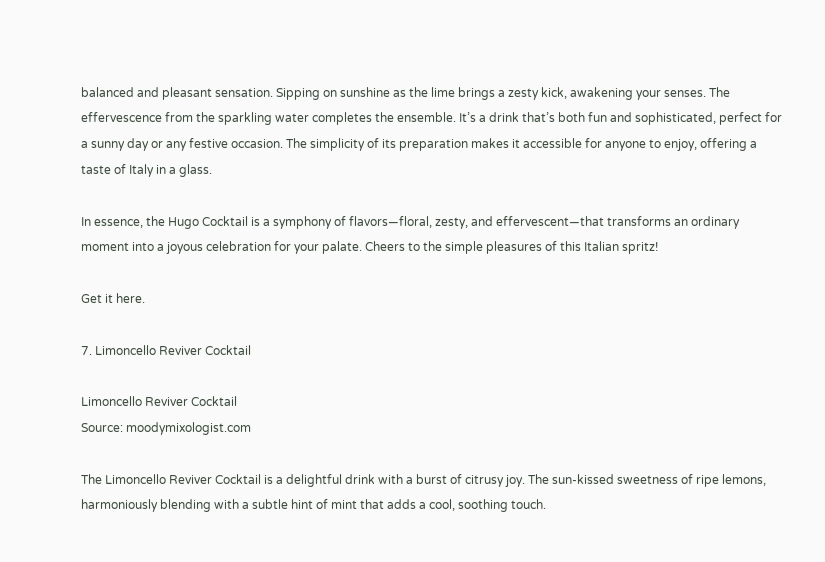balanced and pleasant sensation. Sipping on sunshine as the lime brings a zesty kick, awakening your senses. The effervescence from the sparkling water completes the ensemble. It’s a drink that’s both fun and sophisticated, perfect for a sunny day or any festive occasion. The simplicity of its preparation makes it accessible for anyone to enjoy, offering a taste of Italy in a glass.

In essence, the Hugo Cocktail is a symphony of flavors—floral, zesty, and effervescent—that transforms an ordinary moment into a joyous celebration for your palate. Cheers to the simple pleasures of this Italian spritz!

Get it here.

7. Limoncello Reviver Cocktail

Limoncello Reviver Cocktail
Source: moodymixologist.com

The Limoncello Reviver Cocktail is a delightful drink with a burst of citrusy joy. The sun-kissed sweetness of ripe lemons, harmoniously blending with a subtle hint of mint that adds a cool, soothing touch.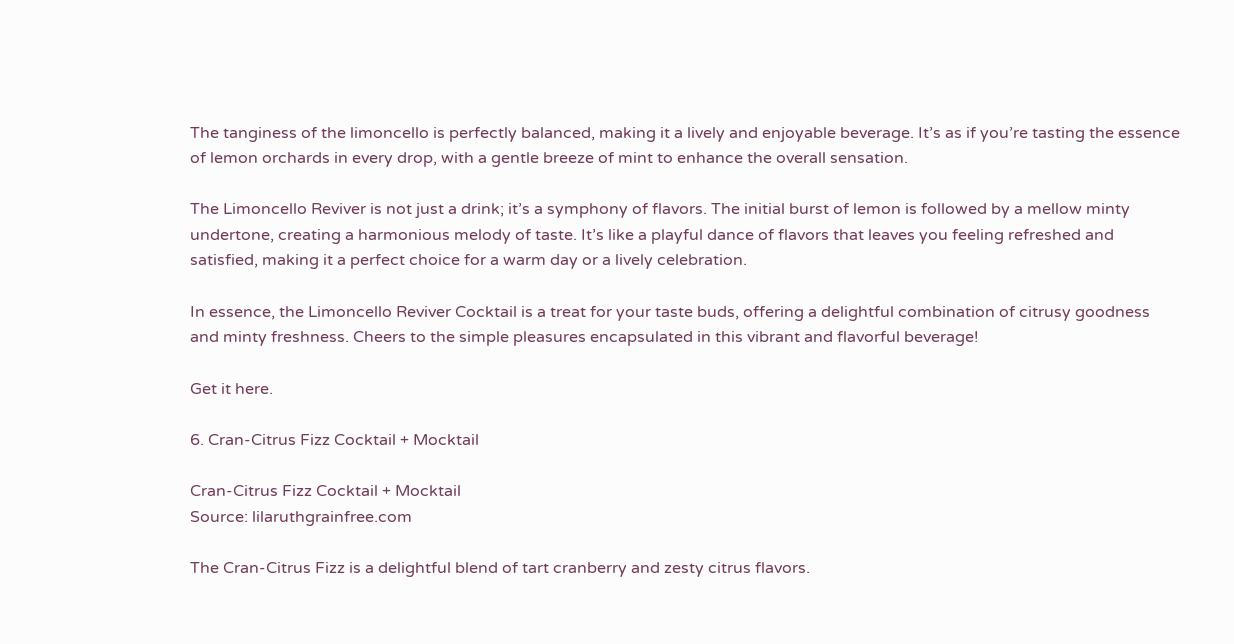The tanginess of the limoncello is perfectly balanced, making it a lively and enjoyable beverage. It’s as if you’re tasting the essence of lemon orchards in every drop, with a gentle breeze of mint to enhance the overall sensation.

The Limoncello Reviver is not just a drink; it’s a symphony of flavors. The initial burst of lemon is followed by a mellow minty undertone, creating a harmonious melody of taste. It’s like a playful dance of flavors that leaves you feeling refreshed and satisfied, making it a perfect choice for a warm day or a lively celebration.

In essence, the Limoncello Reviver Cocktail is a treat for your taste buds, offering a delightful combination of citrusy goodness and minty freshness. Cheers to the simple pleasures encapsulated in this vibrant and flavorful beverage!

Get it here.

6. Cran-Citrus Fizz Cocktail + Mocktail

Cran-Citrus Fizz Cocktail + Mocktail
Source: lilaruthgrainfree.com

The Cran-Citrus Fizz is a delightful blend of tart cranberry and zesty citrus flavors.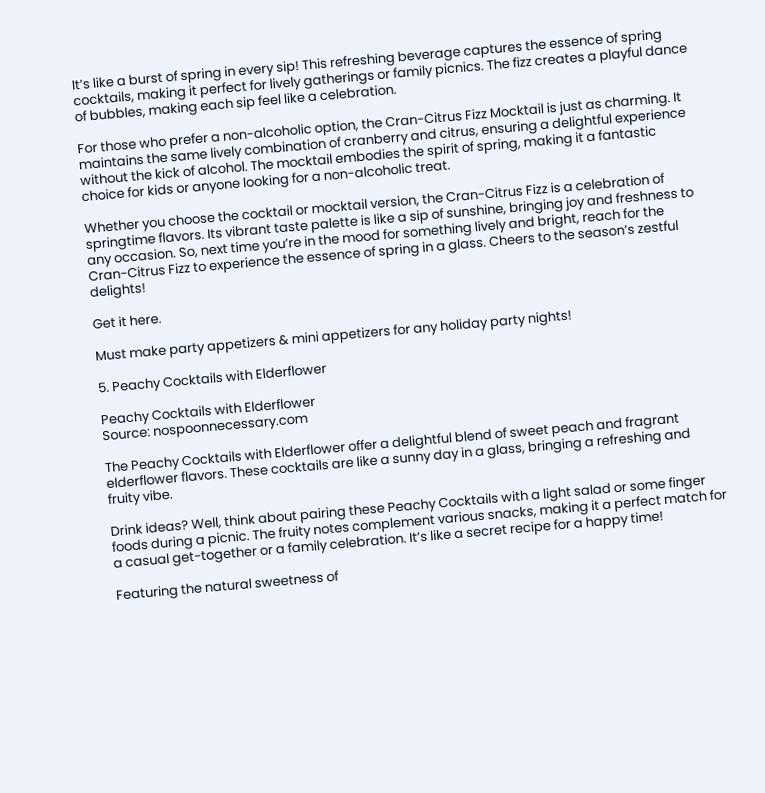It’s like a burst of spring in every sip! This refreshing beverage captures the essence of spring cocktails, making it perfect for lively gatherings or family picnics. The fizz creates a playful dance of bubbles, making each sip feel like a celebration.

For those who prefer a non-alcoholic option, the Cran-Citrus Fizz Mocktail is just as charming. It maintains the same lively combination of cranberry and citrus, ensuring a delightful experience without the kick of alcohol. The mocktail embodies the spirit of spring, making it a fantastic choice for kids or anyone looking for a non-alcoholic treat.

Whether you choose the cocktail or mocktail version, the Cran-Citrus Fizz is a celebration of springtime flavors. Its vibrant taste palette is like a sip of sunshine, bringing joy and freshness to any occasion. So, next time you’re in the mood for something lively and bright, reach for the Cran-Citrus Fizz to experience the essence of spring in a glass. Cheers to the season’s zestful delights!

Get it here.

Must make party appetizers & mini appetizers for any holiday party nights!

5. Peachy Cocktails with Elderflower

Peachy Cocktails with Elderflower
Source: nospoonnecessary.com

The Peachy Cocktails with Elderflower offer a delightful blend of sweet peach and fragrant elderflower flavors. These cocktails are like a sunny day in a glass, bringing a refreshing and fruity vibe.

Drink ideas? Well, think about pairing these Peachy Cocktails with a light salad or some finger foods during a picnic. The fruity notes complement various snacks, making it a perfect match for a casual get-together or a family celebration. It’s like a secret recipe for a happy time!

Featuring the natural sweetness of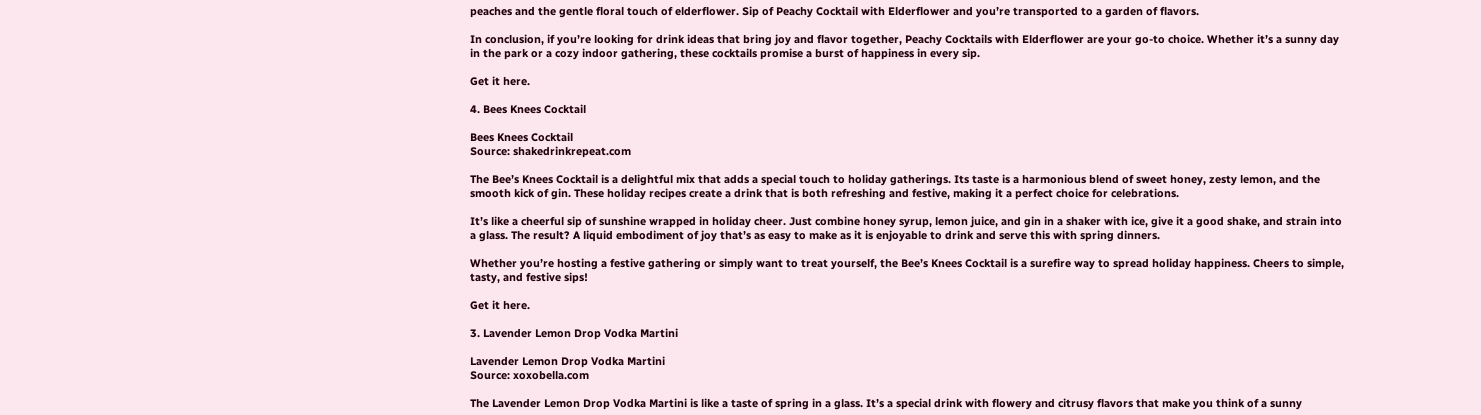peaches and the gentle floral touch of elderflower. Sip of Peachy Cocktail with Elderflower and you’re transported to a garden of flavors.

In conclusion, if you’re looking for drink ideas that bring joy and flavor together, Peachy Cocktails with Elderflower are your go-to choice. Whether it’s a sunny day in the park or a cozy indoor gathering, these cocktails promise a burst of happiness in every sip.

Get it here.

4. Bees Knees Cocktail

Bees Knees Cocktail
Source: shakedrinkrepeat.com

The Bee’s Knees Cocktail is a delightful mix that adds a special touch to holiday gatherings. Its taste is a harmonious blend of sweet honey, zesty lemon, and the smooth kick of gin. These holiday recipes create a drink that is both refreshing and festive, making it a perfect choice for celebrations.

It’s like a cheerful sip of sunshine wrapped in holiday cheer. Just combine honey syrup, lemon juice, and gin in a shaker with ice, give it a good shake, and strain into a glass. The result? A liquid embodiment of joy that’s as easy to make as it is enjoyable to drink and serve this with spring dinners.

Whether you’re hosting a festive gathering or simply want to treat yourself, the Bee’s Knees Cocktail is a surefire way to spread holiday happiness. Cheers to simple, tasty, and festive sips!

Get it here.

3. Lavender Lemon Drop Vodka Martini

Lavender Lemon Drop Vodka Martini
Source: xoxobella.com

The Lavender Lemon Drop Vodka Martini is like a taste of spring in a glass. It’s a special drink with flowery and citrusy flavors that make you think of a sunny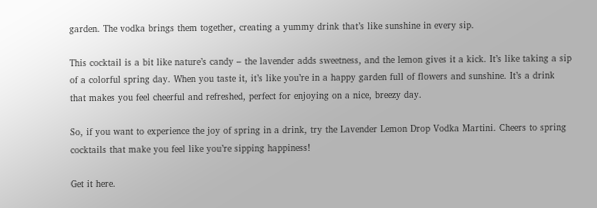garden. The vodka brings them together, creating a yummy drink that’s like sunshine in every sip.

This cocktail is a bit like nature’s candy – the lavender adds sweetness, and the lemon gives it a kick. It’s like taking a sip of a colorful spring day. When you taste it, it’s like you’re in a happy garden full of flowers and sunshine. It’s a drink that makes you feel cheerful and refreshed, perfect for enjoying on a nice, breezy day.

So, if you want to experience the joy of spring in a drink, try the Lavender Lemon Drop Vodka Martini. Cheers to spring cocktails that make you feel like you’re sipping happiness!

Get it here.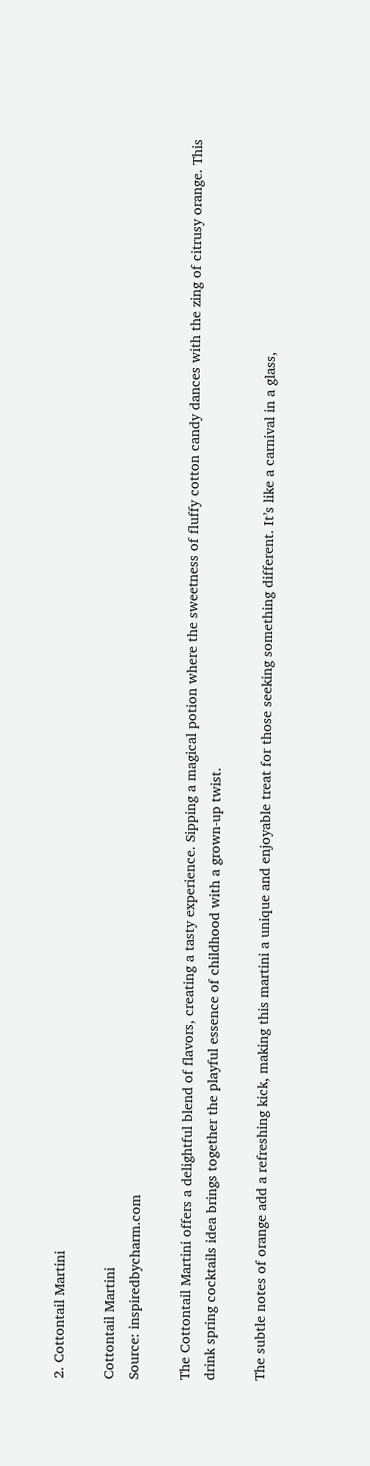2. Cottontail Martini

Cottontail Martini
Source: inspiredbycharm.com

The Cottontail Martini offers a delightful blend of flavors, creating a tasty experience. Sipping a magical potion where the sweetness of fluffy cotton candy dances with the zing of citrusy orange. This drink spring cocktails idea brings together the playful essence of childhood with a grown-up twist.

The subtle notes of orange add a refreshing kick, making this martini a unique and enjoyable treat for those seeking something different. It’s like a carnival in a glass,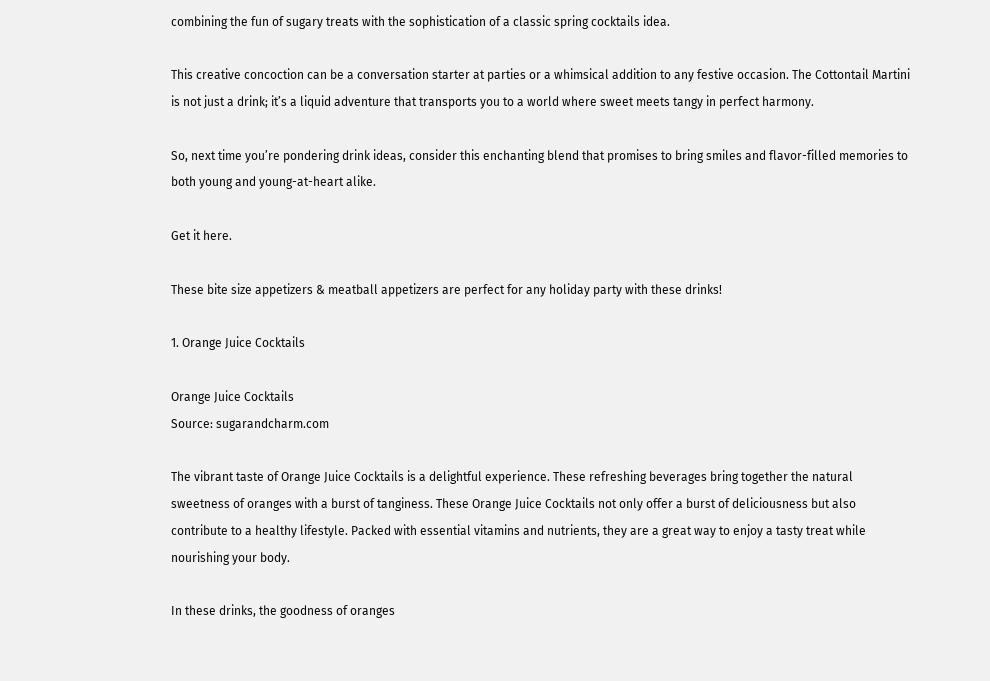combining the fun of sugary treats with the sophistication of a classic spring cocktails idea.

This creative concoction can be a conversation starter at parties or a whimsical addition to any festive occasion. The Cottontail Martini is not just a drink; it’s a liquid adventure that transports you to a world where sweet meets tangy in perfect harmony.

So, next time you’re pondering drink ideas, consider this enchanting blend that promises to bring smiles and flavor-filled memories to both young and young-at-heart alike.

Get it here.

These bite size appetizers & meatball appetizers are perfect for any holiday party with these drinks!

1. Orange Juice Cocktails

Orange Juice Cocktails
Source: sugarandcharm.com

The vibrant taste of Orange Juice Cocktails is a delightful experience. These refreshing beverages bring together the natural sweetness of oranges with a burst of tanginess. These Orange Juice Cocktails not only offer a burst of deliciousness but also contribute to a healthy lifestyle. Packed with essential vitamins and nutrients, they are a great way to enjoy a tasty treat while nourishing your body.

In these drinks, the goodness of oranges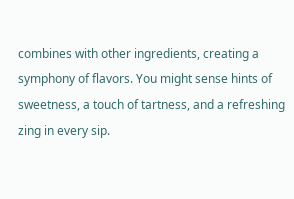combines with other ingredients, creating a symphony of flavors. You might sense hints of sweetness, a touch of tartness, and a refreshing zing in every sip.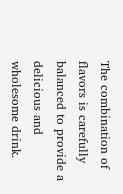The combination of flavors is carefully balanced to provide a delicious and wholesome drink.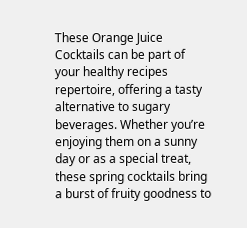These Orange Juice Cocktails can be part of your healthy recipes repertoire, offering a tasty alternative to sugary beverages. Whether you’re enjoying them on a sunny day or as a special treat, these spring cocktails bring a burst of fruity goodness to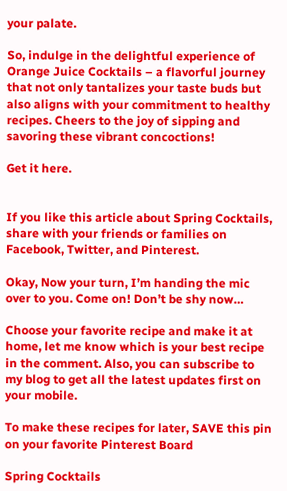your palate.

So, indulge in the delightful experience of Orange Juice Cocktails – a flavorful journey that not only tantalizes your taste buds but also aligns with your commitment to healthy recipes. Cheers to the joy of sipping and savoring these vibrant concoctions!

Get it here.


If you like this article about Spring Cocktails, share with your friends or families on Facebook, Twitter, and Pinterest.

Okay, Now your turn, I’m handing the mic over to you. Come on! Don’t be shy now…

Choose your favorite recipe and make it at home, let me know which is your best recipe in the comment. Also, you can subscribe to my blog to get all the latest updates first on your mobile.

To make these recipes for later, SAVE this pin on your favorite Pinterest Board

Spring Cocktails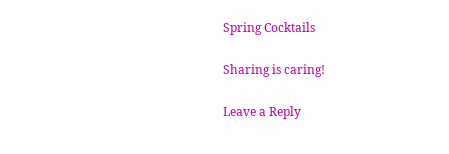Spring Cocktails

Sharing is caring!

Leave a Reply